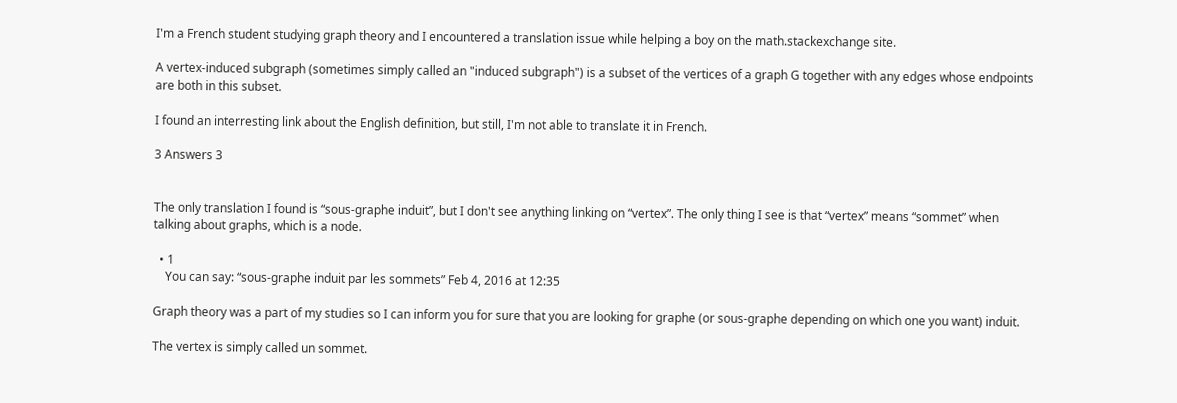I'm a French student studying graph theory and I encountered a translation issue while helping a boy on the math.stackexchange site.

A vertex-induced subgraph (sometimes simply called an "induced subgraph") is a subset of the vertices of a graph G together with any edges whose endpoints are both in this subset.

I found an interresting link about the English definition, but still, I'm not able to translate it in French.

3 Answers 3


The only translation I found is “sous-graphe induit”, but I don't see anything linking on “vertex”. The only thing I see is that “vertex” means “sommet” when talking about graphs, which is a node.

  • 1
    You can say: “sous-graphe induit par les sommets” Feb 4, 2016 at 12:35

Graph theory was a part of my studies so I can inform you for sure that you are looking for graphe (or sous-graphe depending on which one you want) induit.

The vertex is simply called un sommet.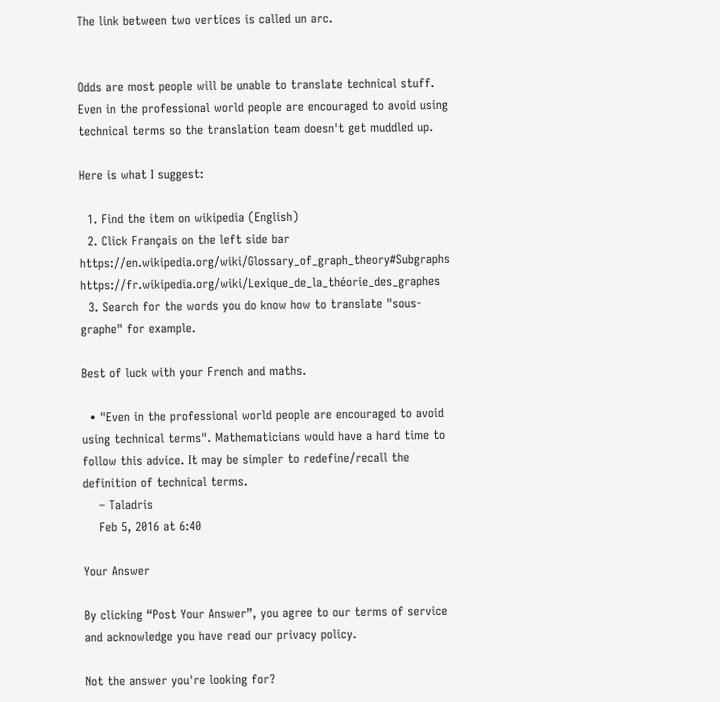The link between two vertices is called un arc.


Odds are most people will be unable to translate technical stuff. Even in the professional world people are encouraged to avoid using technical terms so the translation team doesn't get muddled up.

Here is what I suggest:

  1. Find the item on wikipedia (English)
  2. Click Français on the left side bar https://en.wikipedia.org/wiki/Glossary_of_graph_theory#Subgraphs https://fr.wikipedia.org/wiki/Lexique_de_la_théorie_des_graphes
  3. Search for the words you do know how to translate "sous-graphe" for example.

Best of luck with your French and maths.

  • "Even in the professional world people are encouraged to avoid using technical terms". Mathematicians would have a hard time to follow this advice. It may be simpler to redefine/recall the definition of technical terms.
    – Taladris
    Feb 5, 2016 at 6:40

Your Answer

By clicking “Post Your Answer”, you agree to our terms of service and acknowledge you have read our privacy policy.

Not the answer you're looking for?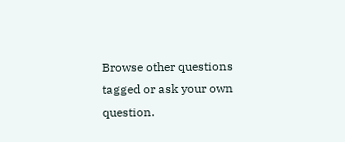Browse other questions tagged or ask your own question.